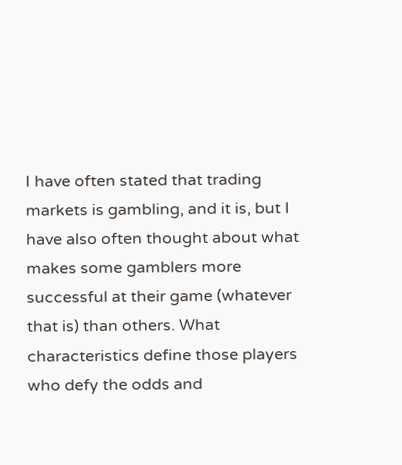I have often stated that trading markets is gambling, and it is, but I have also often thought about what makes some gamblers more successful at their game (whatever that is) than others. What characteristics define those players who defy the odds and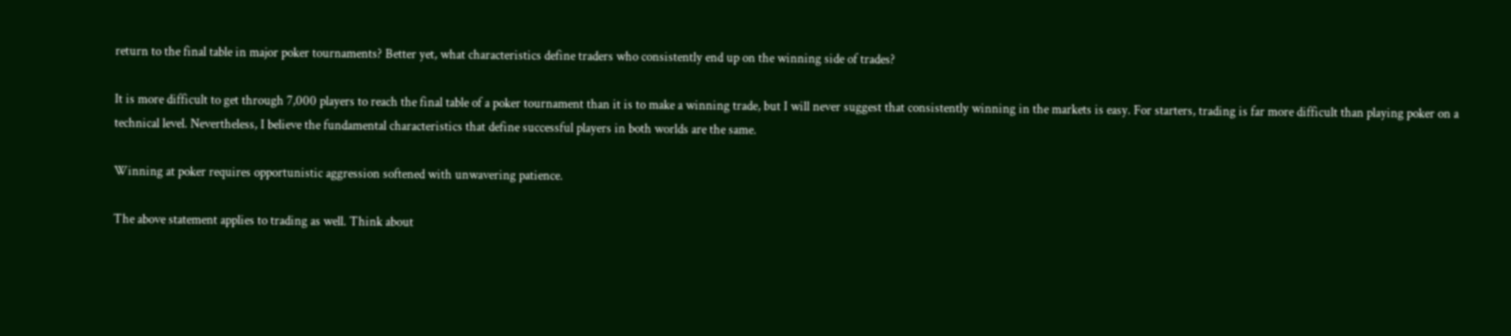return to the final table in major poker tournaments? Better yet, what characteristics define traders who consistently end up on the winning side of trades?

It is more difficult to get through 7,000 players to reach the final table of a poker tournament than it is to make a winning trade, but I will never suggest that consistently winning in the markets is easy. For starters, trading is far more difficult than playing poker on a technical level. Nevertheless, I believe the fundamental characteristics that define successful players in both worlds are the same.

Winning at poker requires opportunistic aggression softened with unwavering patience.

The above statement applies to trading as well. Think about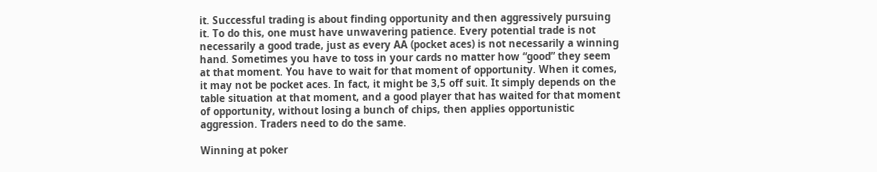it. Successful trading is about finding opportunity and then aggressively pursuing it. To do this, one must have unwavering patience. Every potential trade is not necessarily a good trade, just as every AA (pocket aces) is not necessarily a winning hand. Sometimes you have to toss in your cards no matter how “good” they seem at that moment. You have to wait for that moment of opportunity. When it comes, it may not be pocket aces. In fact, it might be 3,5 off suit. It simply depends on the table situation at that moment, and a good player that has waited for that moment of opportunity, without losing a bunch of chips, then applies opportunistic aggression. Traders need to do the same.

Winning at poker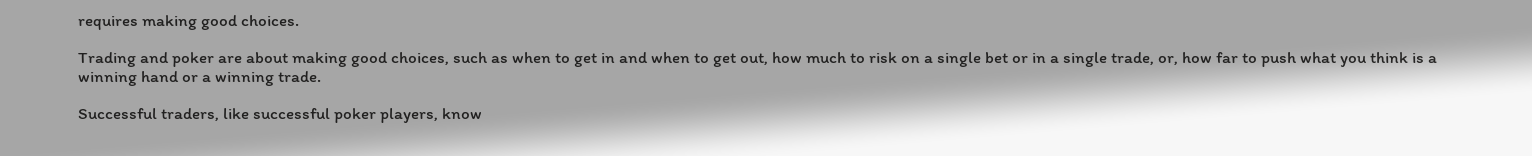requires making good choices.

Trading and poker are about making good choices, such as when to get in and when to get out, how much to risk on a single bet or in a single trade, or, how far to push what you think is a winning hand or a winning trade.

Successful traders, like successful poker players, know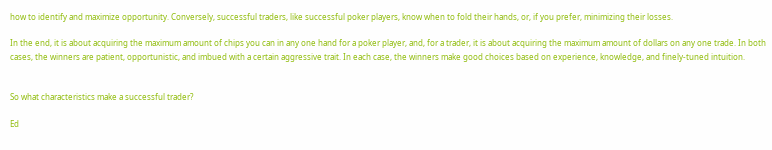how to identify and maximize opportunity. Conversely, successful traders, like successful poker players, know when to fold their hands, or, if you prefer, minimizing their losses.

In the end, it is about acquiring the maximum amount of chips you can in any one hand for a poker player, and, for a trader, it is about acquiring the maximum amount of dollars on any one trade. In both cases, the winners are patient, opportunistic, and imbued with a certain aggressive trait. In each case, the winners make good choices based on experience, knowledge, and finely-tuned intuition.


So what characteristics make a successful trader?

Ed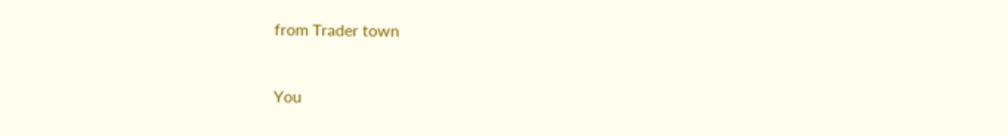from Trader town


You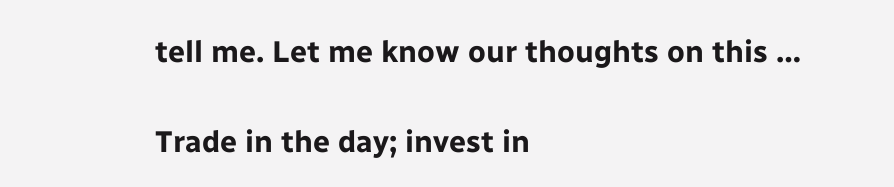tell me. Let me know our thoughts on this …

Trade in the day; invest in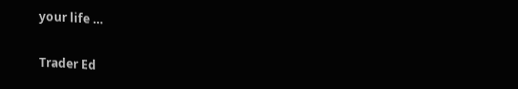your life …

Trader Ed